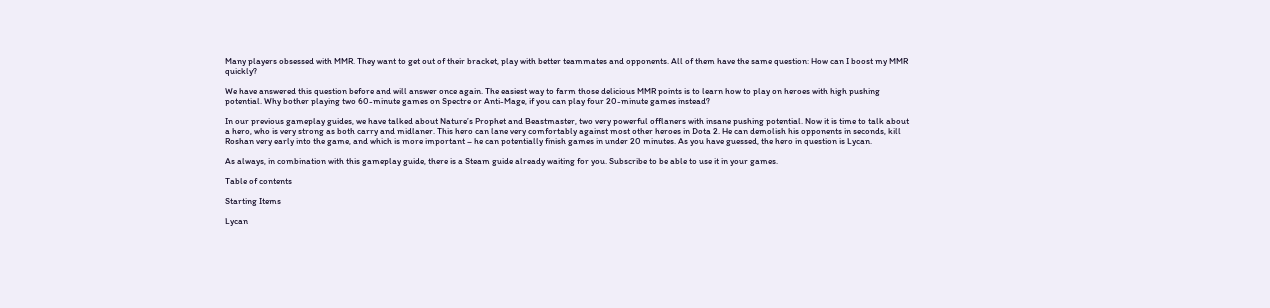Many players obsessed with MMR. They want to get out of their bracket, play with better teammates and opponents. All of them have the same question: How can I boost my MMR quickly?

We have answered this question before and will answer once again. The easiest way to farm those delicious MMR points is to learn how to play on heroes with high pushing potential. Why bother playing two 60-minute games on Spectre or Anti-Mage, if you can play four 20-minute games instead?

In our previous gameplay guides, we have talked about Nature’s Prophet and Beastmaster, two very powerful offlaners with insane pushing potential. Now it is time to talk about a hero, who is very strong as both carry and midlaner. This hero can lane very comfortably against most other heroes in Dota 2. He can demolish his opponents in seconds, kill Roshan very early into the game, and which is more important – he can potentially finish games in under 20 minutes. As you have guessed, the hero in question is Lycan.

As always, in combination with this gameplay guide, there is a Steam guide already waiting for you. Subscribe to be able to use it in your games.

Table of contents

Starting Items

Lycan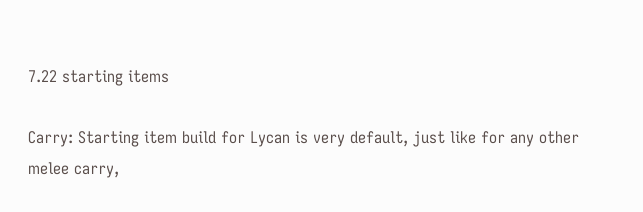7.22 starting items

Carry: Starting item build for Lycan is very default, just like for any other melee carry,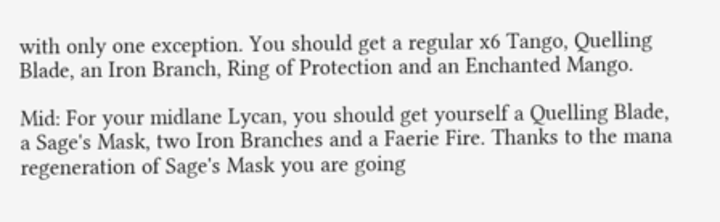with only one exception. You should get a regular x6 Tango, Quelling Blade, an Iron Branch, Ring of Protection and an Enchanted Mango.

Mid: For your midlane Lycan, you should get yourself a Quelling Blade, a Sage's Mask, two Iron Branches and a Faerie Fire. Thanks to the mana regeneration of Sage's Mask you are going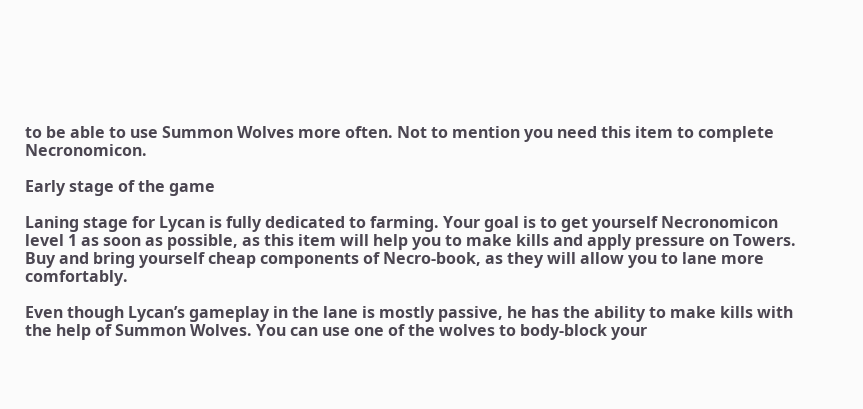to be able to use Summon Wolves more often. Not to mention you need this item to complete Necronomicon.

Early stage of the game

Laning stage for Lycan is fully dedicated to farming. Your goal is to get yourself Necronomicon level 1 as soon as possible, as this item will help you to make kills and apply pressure on Towers. Buy and bring yourself cheap components of Necro-book, as they will allow you to lane more comfortably.

Even though Lycan’s gameplay in the lane is mostly passive, he has the ability to make kills with the help of Summon Wolves. You can use one of the wolves to body-block your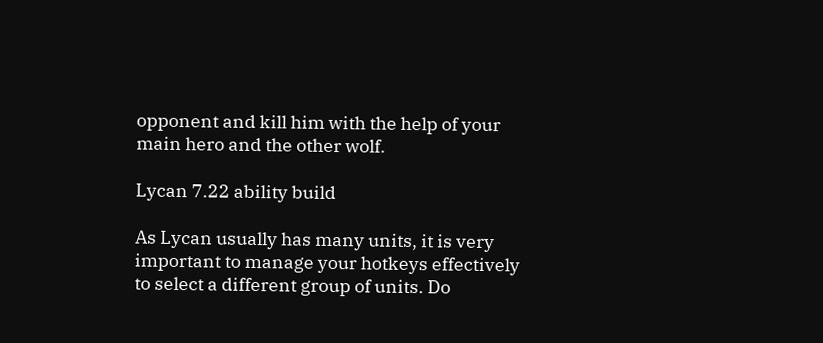opponent and kill him with the help of your main hero and the other wolf.

Lycan 7.22 ability build

As Lycan usually has many units, it is very important to manage your hotkeys effectively to select a different group of units. Do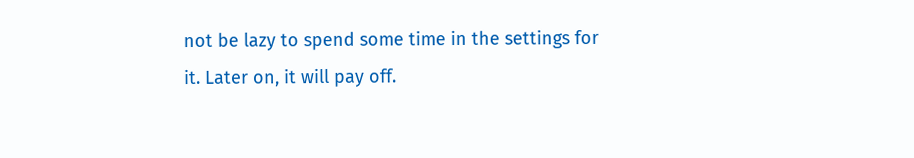not be lazy to spend some time in the settings for it. Later on, it will pay off.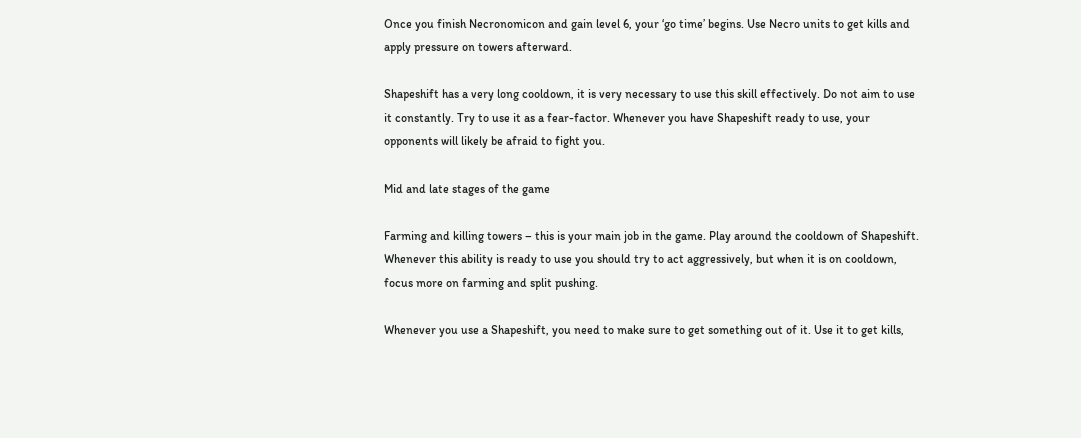Once you finish Necronomicon and gain level 6, your ‘go time’ begins. Use Necro units to get kills and apply pressure on towers afterward.

Shapeshift has a very long cooldown, it is very necessary to use this skill effectively. Do not aim to use it constantly. Try to use it as a fear-factor. Whenever you have Shapeshift ready to use, your opponents will likely be afraid to fight you.

Mid and late stages of the game

Farming and killing towers – this is your main job in the game. Play around the cooldown of Shapeshift. Whenever this ability is ready to use you should try to act aggressively, but when it is on cooldown, focus more on farming and split pushing.

Whenever you use a Shapeshift, you need to make sure to get something out of it. Use it to get kills,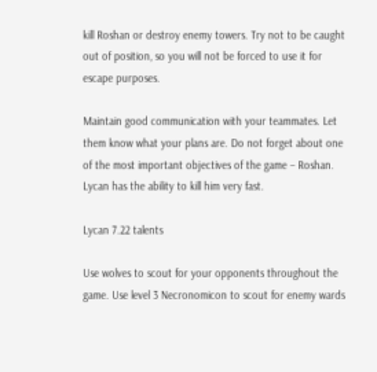kill Roshan or destroy enemy towers. Try not to be caught out of position, so you will not be forced to use it for escape purposes.

Maintain good communication with your teammates. Let them know what your plans are. Do not forget about one of the most important objectives of the game – Roshan. Lycan has the ability to kill him very fast.

Lycan 7.22 talents

Use wolves to scout for your opponents throughout the game. Use level 3 Necronomicon to scout for enemy wards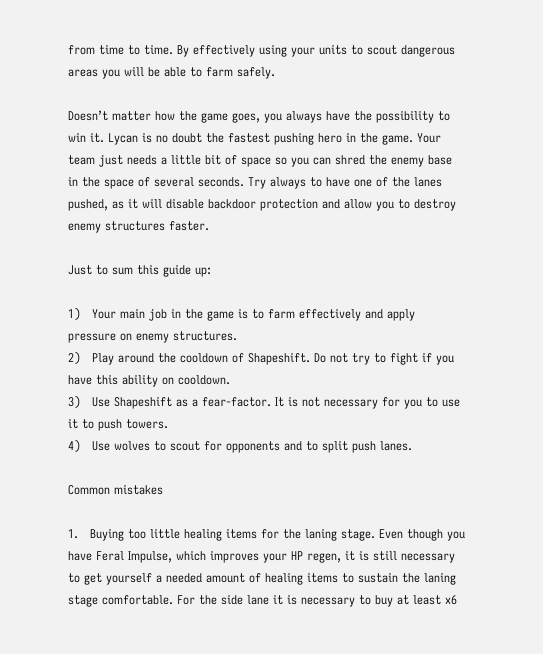from time to time. By effectively using your units to scout dangerous areas you will be able to farm safely.

Doesn’t matter how the game goes, you always have the possibility to win it. Lycan is no doubt the fastest pushing hero in the game. Your team just needs a little bit of space so you can shred the enemy base in the space of several seconds. Try always to have one of the lanes pushed, as it will disable backdoor protection and allow you to destroy enemy structures faster.

Just to sum this guide up:

1)   Your main job in the game is to farm effectively and apply pressure on enemy structures.
2)   Play around the cooldown of Shapeshift. Do not try to fight if you have this ability on cooldown.
3)   Use Shapeshift as a fear-factor. It is not necessary for you to use it to push towers.
4)   Use wolves to scout for opponents and to split push lanes.

Common mistakes

1.   Buying too little healing items for the laning stage. Even though you have Feral Impulse, which improves your HP regen, it is still necessary to get yourself a needed amount of healing items to sustain the laning stage comfortable. For the side lane it is necessary to buy at least x6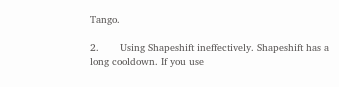Tango.

2.       Using Shapeshift ineffectively. Shapeshift has a long cooldown. If you use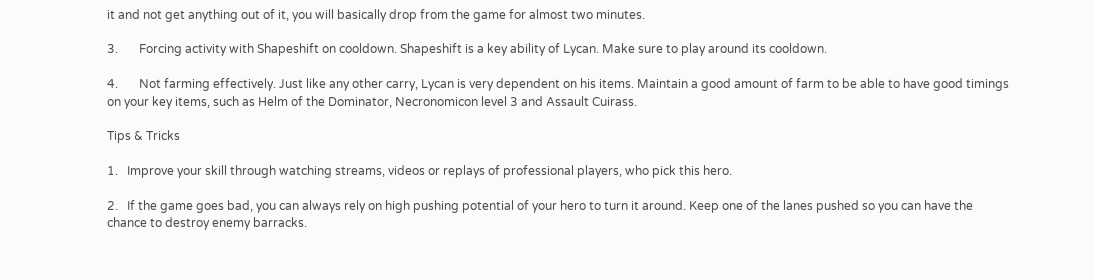it and not get anything out of it, you will basically drop from the game for almost two minutes.

3.       Forcing activity with Shapeshift on cooldown. Shapeshift is a key ability of Lycan. Make sure to play around its cooldown.

4.       Not farming effectively. Just like any other carry, Lycan is very dependent on his items. Maintain a good amount of farm to be able to have good timings on your key items, such as Helm of the Dominator, Necronomicon level 3 and Assault Cuirass.

Tips & Tricks

1.   Improve your skill through watching streams, videos or replays of professional players, who pick this hero.

2.   If the game goes bad, you can always rely on high pushing potential of your hero to turn it around. Keep one of the lanes pushed so you can have the chance to destroy enemy barracks.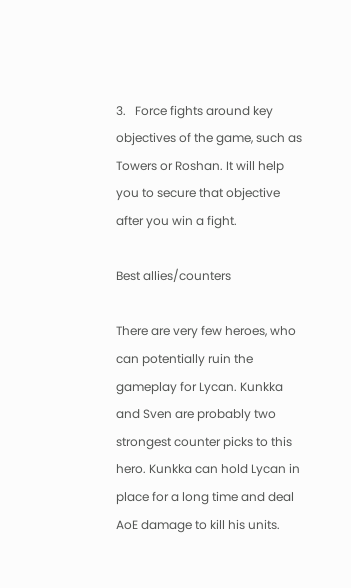3.   Force fights around key objectives of the game, such as Towers or Roshan. It will help you to secure that objective after you win a fight.

Best allies/counters

There are very few heroes, who can potentially ruin the gameplay for Lycan. Kunkka and Sven are probably two strongest counter picks to this hero. Kunkka can hold Lycan in place for a long time and deal AoE damage to kill his units.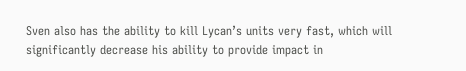Sven also has the ability to kill Lycan’s units very fast, which will significantly decrease his ability to provide impact in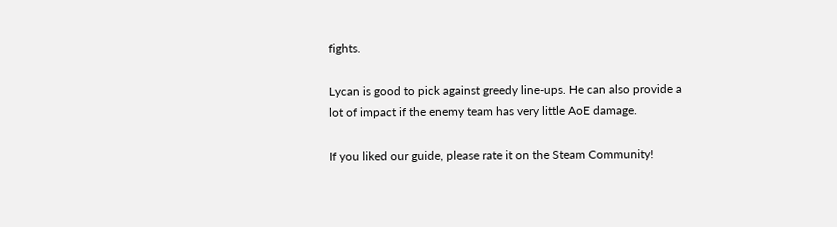fights.

Lycan is good to pick against greedy line-ups. He can also provide a lot of impact if the enemy team has very little AoE damage.

If you liked our guide, please rate it on the Steam Community!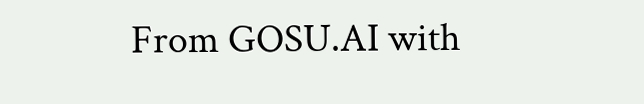From GOSU.AI with